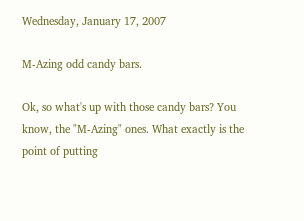Wednesday, January 17, 2007

M-Azing odd candy bars.

Ok, so what's up with those candy bars? You know, the "M-Azing" ones. What exactly is the point of putting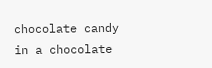chocolate candy in a chocolate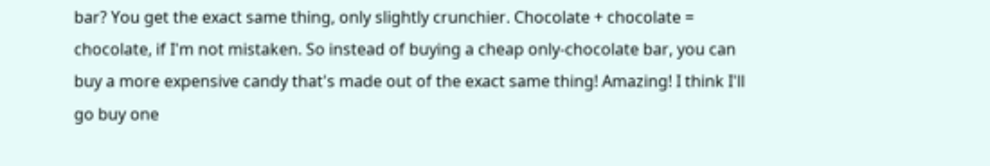bar? You get the exact same thing, only slightly crunchier. Chocolate + chocolate = chocolate, if I'm not mistaken. So instead of buying a cheap only-chocolate bar, you can buy a more expensive candy that's made out of the exact same thing! Amazing! I think I'll go buy one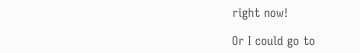right now!

Or I could go to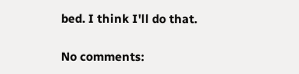bed. I think I'll do that.

No comments: